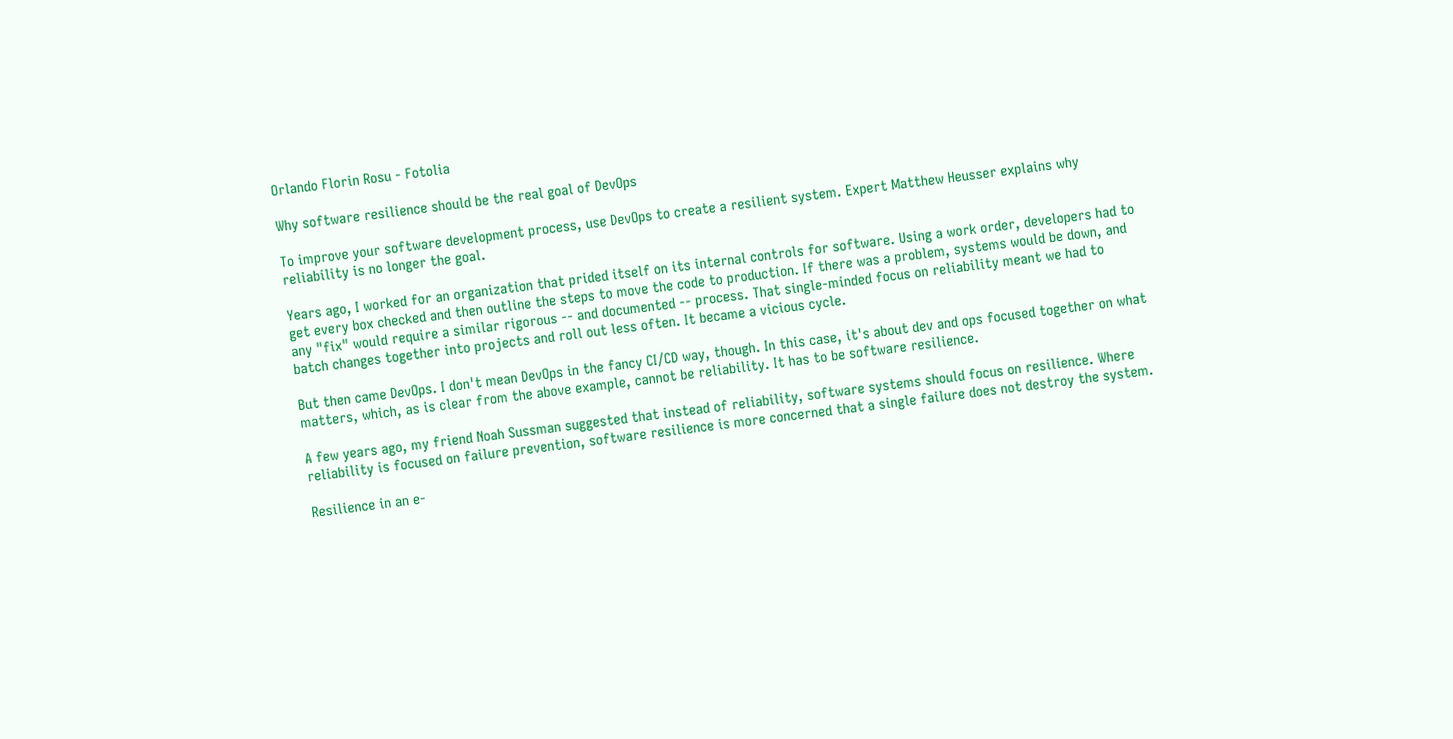Orlando Florin Rosu - Fotolia

Why software resilience should be the real goal of DevOps

To improve your software development process, use DevOps to create a resilient system. Expert Matthew Heusser explains why reliability is no longer the goal.

Years ago, I worked for an organization that prided itself on its internal controls for software. Using a work order, developers had to get every box checked and then outline the steps to move the code to production. If there was a problem, systems would be down, and any "fix" would require a similar rigorous -- and documented -- process. That single-minded focus on reliability meant we had to batch changes together into projects and roll out less often. It became a vicious cycle.

But then came DevOps. I don't mean DevOps in the fancy CI/CD way, though. In this case, it's about dev and ops focused together on what matters, which, as is clear from the above example, cannot be reliability. It has to be software resilience.

A few years ago, my friend Noah Sussman suggested that instead of reliability, software systems should focus on resilience. Where reliability is focused on failure prevention, software resilience is more concerned that a single failure does not destroy the system.

Resilience in an e-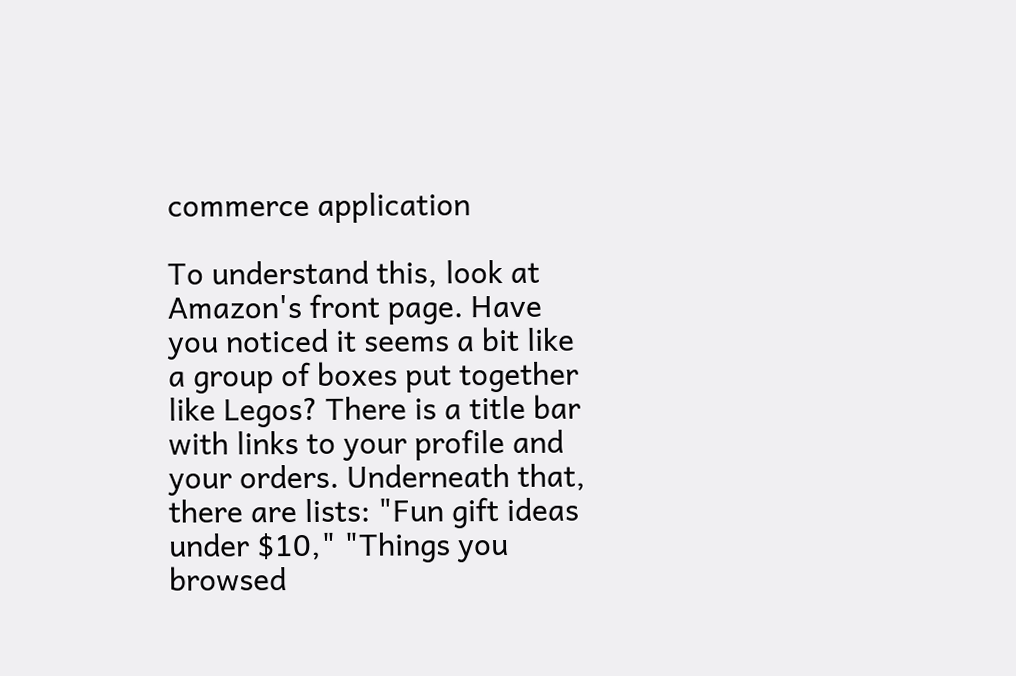commerce application

To understand this, look at Amazon's front page. Have you noticed it seems a bit like a group of boxes put together like Legos? There is a title bar with links to your profile and your orders. Underneath that, there are lists: "Fun gift ideas under $10," "Things you browsed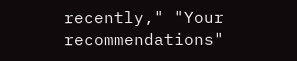recently," "Your recommendations"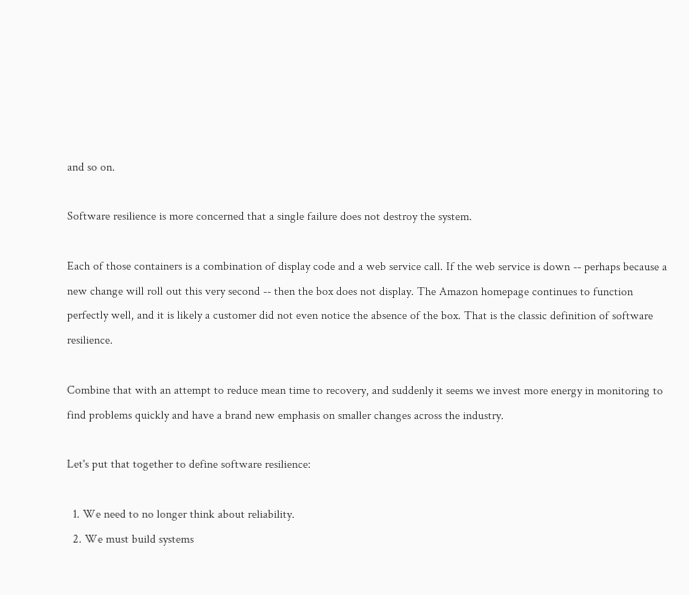and so on.

Software resilience is more concerned that a single failure does not destroy the system.

Each of those containers is a combination of display code and a web service call. If the web service is down -- perhaps because a new change will roll out this very second -- then the box does not display. The Amazon homepage continues to function perfectly well, and it is likely a customer did not even notice the absence of the box. That is the classic definition of software resilience.

Combine that with an attempt to reduce mean time to recovery, and suddenly it seems we invest more energy in monitoring to find problems quickly and have a brand new emphasis on smaller changes across the industry.

Let's put that together to define software resilience:

  1. We need to no longer think about reliability.
  2. We must build systems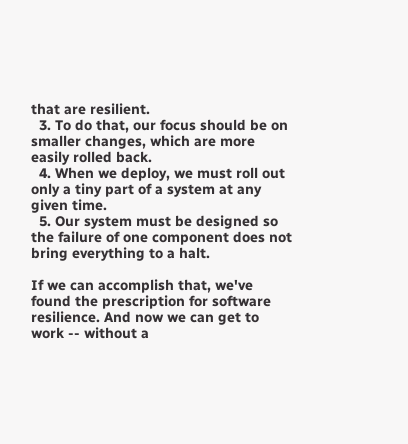that are resilient.
  3. To do that, our focus should be on smaller changes, which are more easily rolled back.
  4. When we deploy, we must roll out only a tiny part of a system at any given time.
  5. Our system must be designed so the failure of one component does not bring everything to a halt.

If we can accomplish that, we've found the prescription for software resilience. And now we can get to work -- without a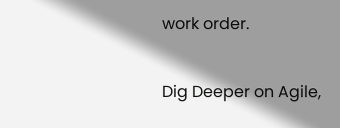work order.

Dig Deeper on Agile,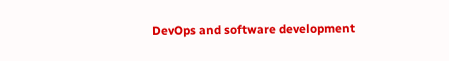DevOps and software development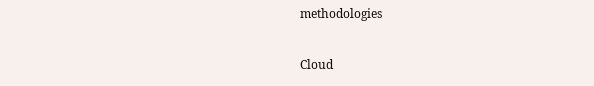methodologies

Cloud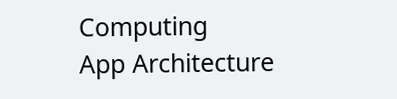Computing
App Architecture